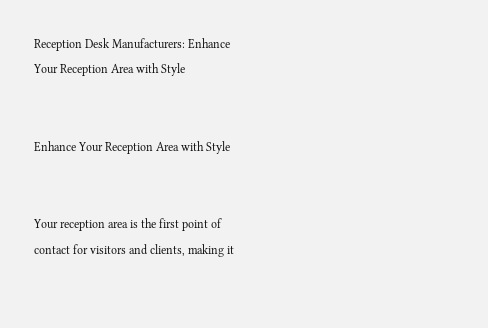Reception Desk Manufacturers: Enhance Your Reception Area with Style


Enhance Your Reception Area with Style


Your reception area is the first point of contact for visitors and clients, making it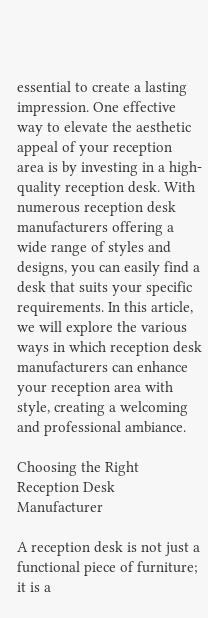essential to create a lasting impression. One effective way to elevate the aesthetic appeal of your reception area is by investing in a high-quality reception desk. With numerous reception desk manufacturers offering a wide range of styles and designs, you can easily find a desk that suits your specific requirements. In this article, we will explore the various ways in which reception desk manufacturers can enhance your reception area with style, creating a welcoming and professional ambiance.

Choosing the Right Reception Desk Manufacturer

A reception desk is not just a functional piece of furniture; it is a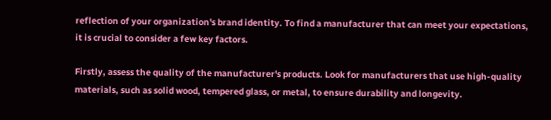reflection of your organization's brand identity. To find a manufacturer that can meet your expectations, it is crucial to consider a few key factors.

Firstly, assess the quality of the manufacturer's products. Look for manufacturers that use high-quality materials, such as solid wood, tempered glass, or metal, to ensure durability and longevity.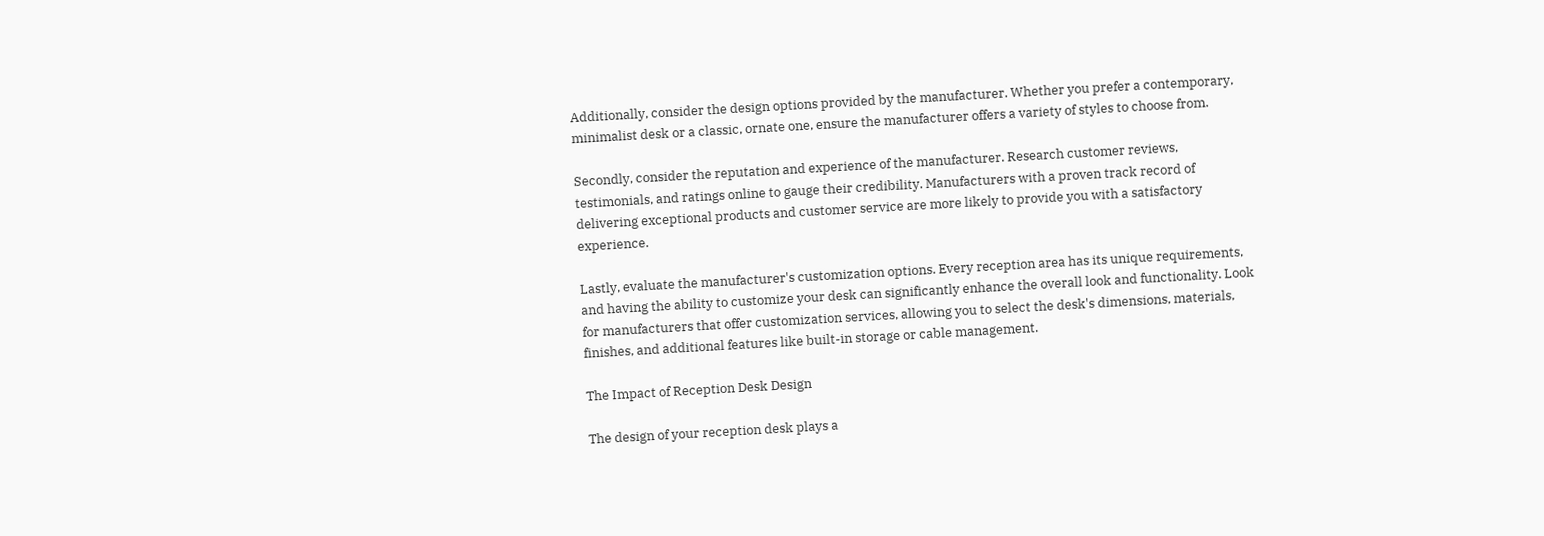Additionally, consider the design options provided by the manufacturer. Whether you prefer a contemporary, minimalist desk or a classic, ornate one, ensure the manufacturer offers a variety of styles to choose from.

Secondly, consider the reputation and experience of the manufacturer. Research customer reviews, testimonials, and ratings online to gauge their credibility. Manufacturers with a proven track record of delivering exceptional products and customer service are more likely to provide you with a satisfactory experience.

Lastly, evaluate the manufacturer's customization options. Every reception area has its unique requirements, and having the ability to customize your desk can significantly enhance the overall look and functionality. Look for manufacturers that offer customization services, allowing you to select the desk's dimensions, materials, finishes, and additional features like built-in storage or cable management.

The Impact of Reception Desk Design

The design of your reception desk plays a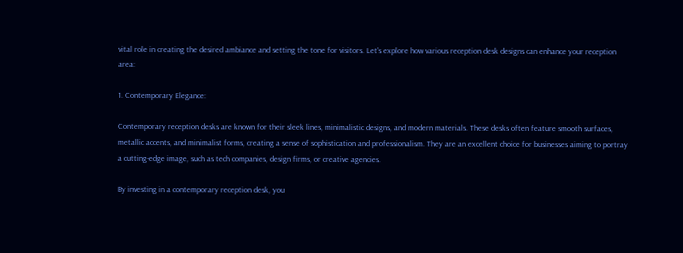vital role in creating the desired ambiance and setting the tone for visitors. Let's explore how various reception desk designs can enhance your reception area:

1. Contemporary Elegance:

Contemporary reception desks are known for their sleek lines, minimalistic designs, and modern materials. These desks often feature smooth surfaces, metallic accents, and minimalist forms, creating a sense of sophistication and professionalism. They are an excellent choice for businesses aiming to portray a cutting-edge image, such as tech companies, design firms, or creative agencies.

By investing in a contemporary reception desk, you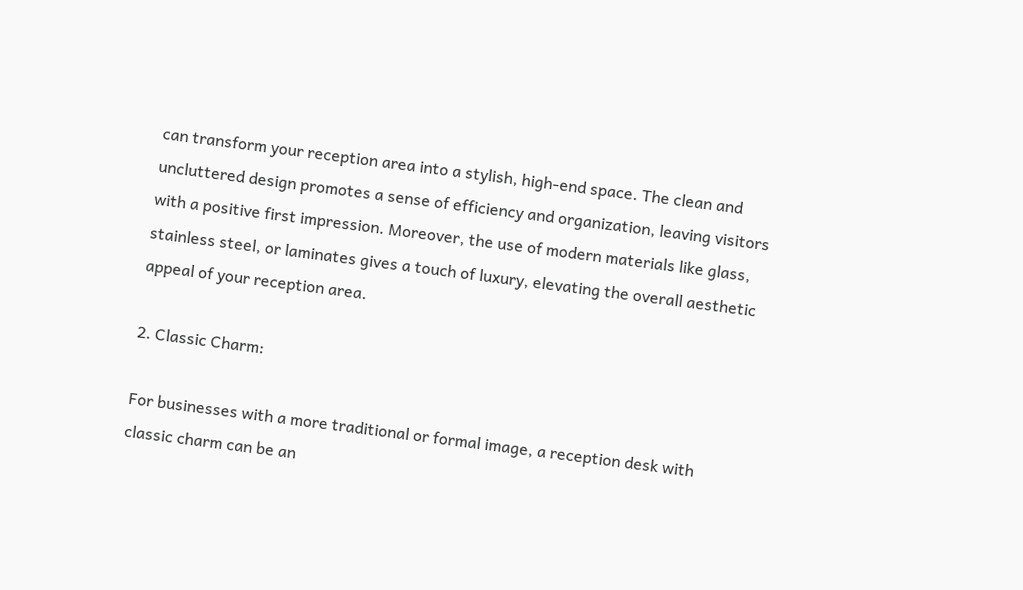can transform your reception area into a stylish, high-end space. The clean and uncluttered design promotes a sense of efficiency and organization, leaving visitors with a positive first impression. Moreover, the use of modern materials like glass, stainless steel, or laminates gives a touch of luxury, elevating the overall aesthetic appeal of your reception area.

2. Classic Charm:

For businesses with a more traditional or formal image, a reception desk with classic charm can be an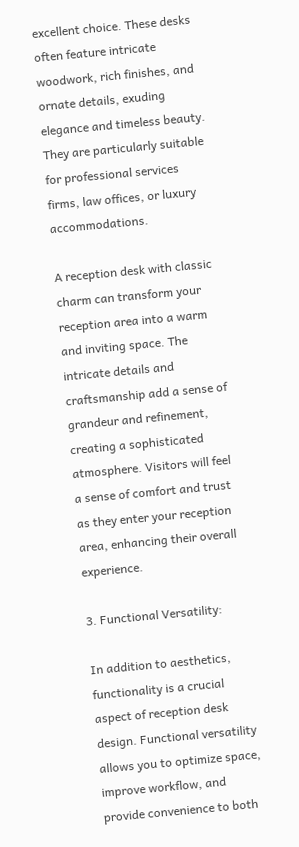excellent choice. These desks often feature intricate woodwork, rich finishes, and ornate details, exuding elegance and timeless beauty. They are particularly suitable for professional services firms, law offices, or luxury accommodations.

A reception desk with classic charm can transform your reception area into a warm and inviting space. The intricate details and craftsmanship add a sense of grandeur and refinement, creating a sophisticated atmosphere. Visitors will feel a sense of comfort and trust as they enter your reception area, enhancing their overall experience.

3. Functional Versatility:

In addition to aesthetics, functionality is a crucial aspect of reception desk design. Functional versatility allows you to optimize space, improve workflow, and provide convenience to both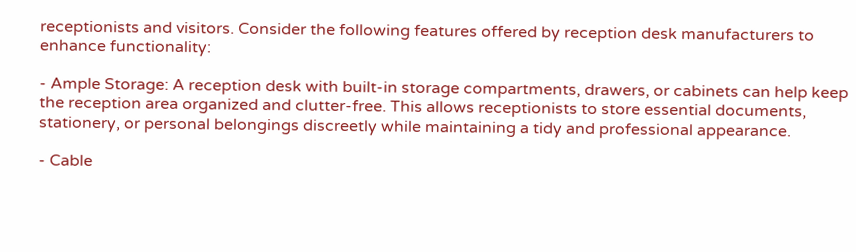receptionists and visitors. Consider the following features offered by reception desk manufacturers to enhance functionality:

- Ample Storage: A reception desk with built-in storage compartments, drawers, or cabinets can help keep the reception area organized and clutter-free. This allows receptionists to store essential documents, stationery, or personal belongings discreetly while maintaining a tidy and professional appearance.

- Cable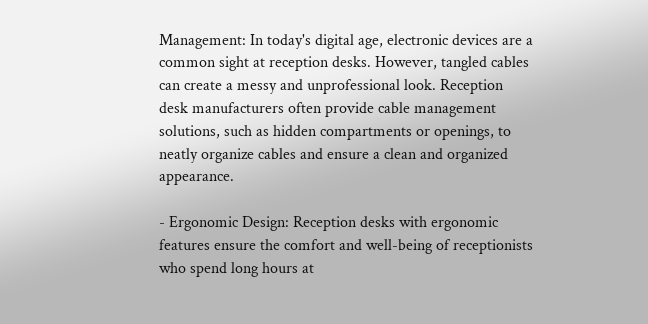Management: In today's digital age, electronic devices are a common sight at reception desks. However, tangled cables can create a messy and unprofessional look. Reception desk manufacturers often provide cable management solutions, such as hidden compartments or openings, to neatly organize cables and ensure a clean and organized appearance.

- Ergonomic Design: Reception desks with ergonomic features ensure the comfort and well-being of receptionists who spend long hours at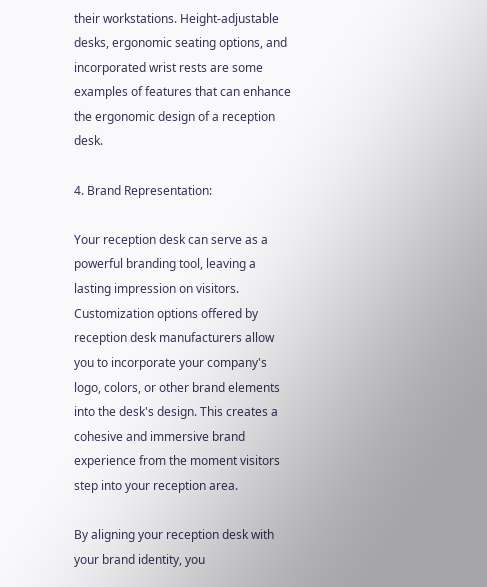their workstations. Height-adjustable desks, ergonomic seating options, and incorporated wrist rests are some examples of features that can enhance the ergonomic design of a reception desk.

4. Brand Representation:

Your reception desk can serve as a powerful branding tool, leaving a lasting impression on visitors. Customization options offered by reception desk manufacturers allow you to incorporate your company's logo, colors, or other brand elements into the desk's design. This creates a cohesive and immersive brand experience from the moment visitors step into your reception area.

By aligning your reception desk with your brand identity, you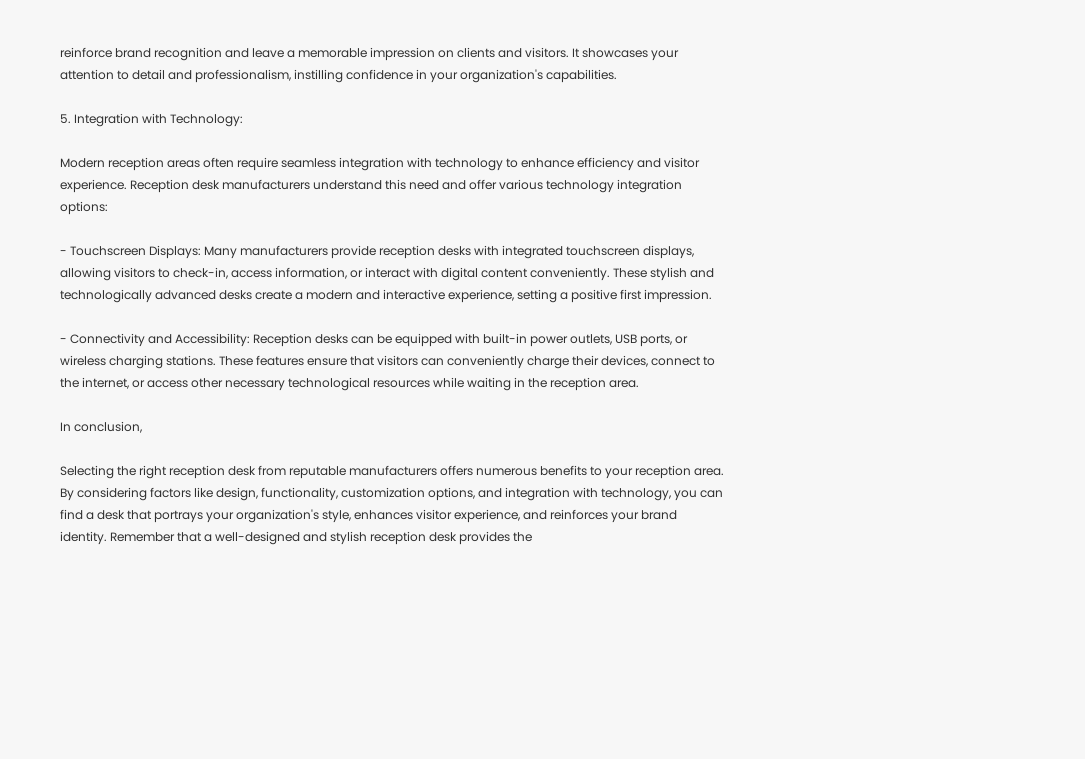reinforce brand recognition and leave a memorable impression on clients and visitors. It showcases your attention to detail and professionalism, instilling confidence in your organization's capabilities.

5. Integration with Technology:

Modern reception areas often require seamless integration with technology to enhance efficiency and visitor experience. Reception desk manufacturers understand this need and offer various technology integration options:

- Touchscreen Displays: Many manufacturers provide reception desks with integrated touchscreen displays, allowing visitors to check-in, access information, or interact with digital content conveniently. These stylish and technologically advanced desks create a modern and interactive experience, setting a positive first impression.

- Connectivity and Accessibility: Reception desks can be equipped with built-in power outlets, USB ports, or wireless charging stations. These features ensure that visitors can conveniently charge their devices, connect to the internet, or access other necessary technological resources while waiting in the reception area.

In conclusion,

Selecting the right reception desk from reputable manufacturers offers numerous benefits to your reception area. By considering factors like design, functionality, customization options, and integration with technology, you can find a desk that portrays your organization's style, enhances visitor experience, and reinforces your brand identity. Remember that a well-designed and stylish reception desk provides the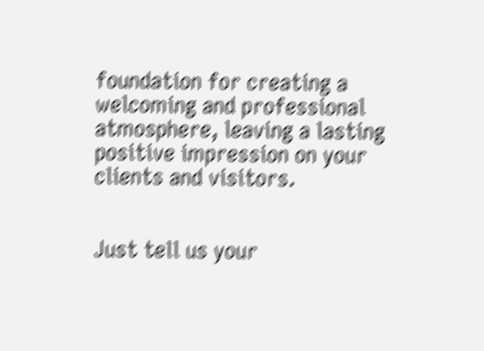foundation for creating a welcoming and professional atmosphere, leaving a lasting positive impression on your clients and visitors.


Just tell us your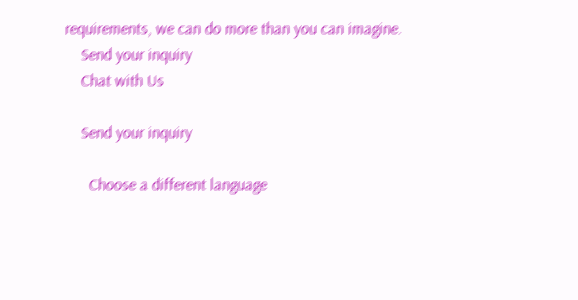requirements, we can do more than you can imagine.
    Send your inquiry
    Chat with Us

    Send your inquiry

      Choose a different language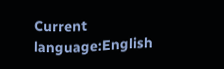Current language:English